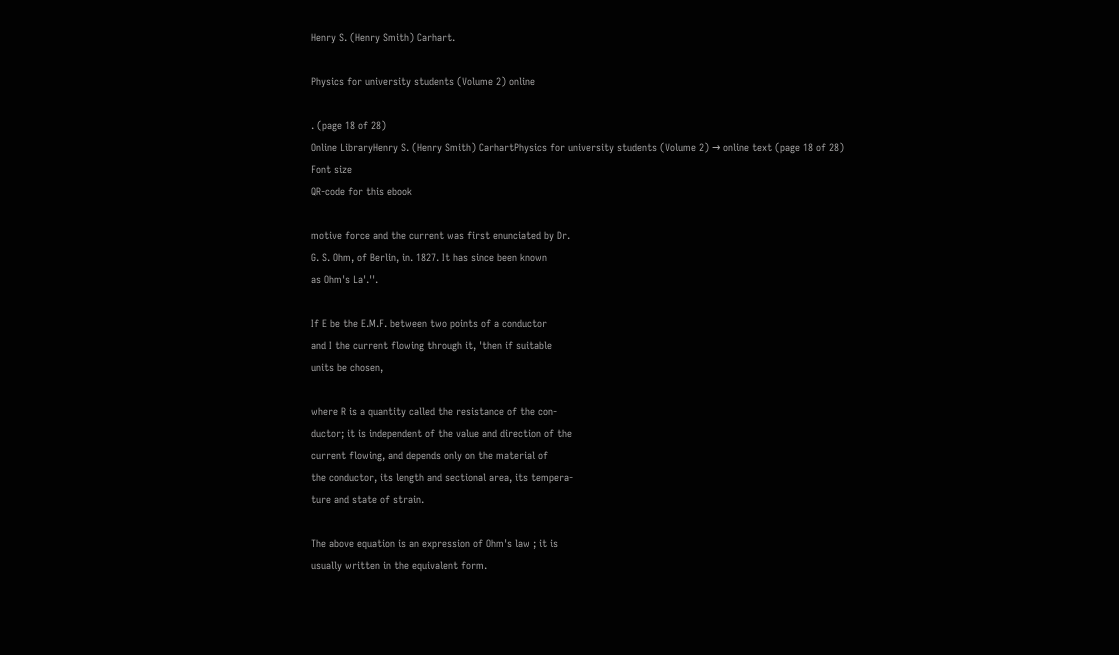Henry S. (Henry Smith) Carhart.

Physics for university students (Volume 2) online

. (page 18 of 28)
Online LibraryHenry S. (Henry Smith) CarhartPhysics for university students (Volume 2) → online text (page 18 of 28)
Font size
QR-code for this ebook

motive force and the current was first enunciated by Dr.
G. S. Ohm, of Berlin, in. 1827. It has since been known
as Ohm's La'.''.

If E be the E.M.F. between two points of a conductor
and I the current flowing through it, 'then if suitable
units be chosen,

where R is a quantity called the resistance of the con-
ductor; it is independent of the value and direction of the
current flowing, and depends only on the material of
the conductor, its length and sectional area, its tempera-
ture and state of strain.

The above equation is an expression of Ohm's law ; it is
usually written in the equivalent form.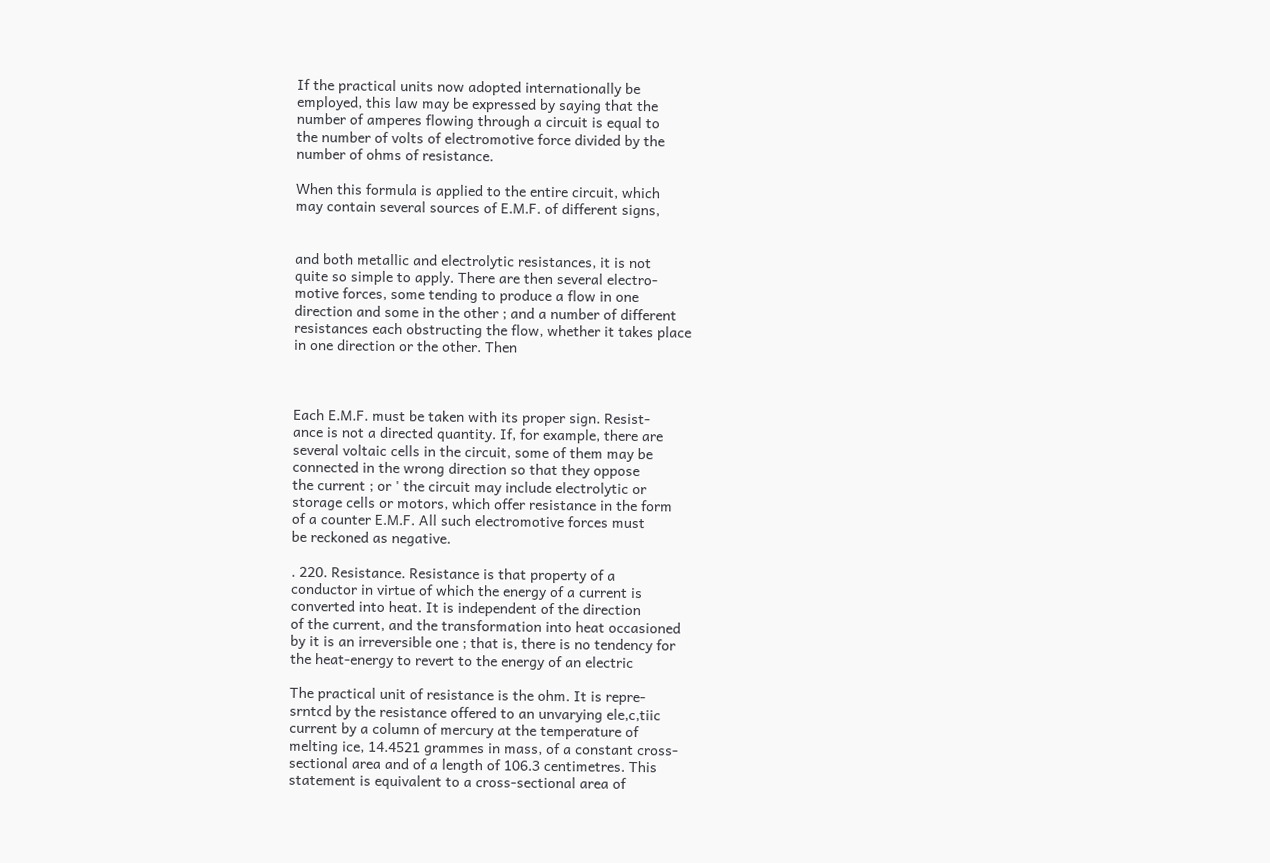If the practical units now adopted internationally be
employed, this law may be expressed by saying that the
number of amperes flowing through a circuit is equal to
the number of volts of electromotive force divided by the
number of ohms of resistance.

When this formula is applied to the entire circuit, which
may contain several sources of E.M.F. of different signs,


and both metallic and electrolytic resistances, it is not
quite so simple to apply. There are then several electro-
motive forces, some tending to produce a flow in one
direction and some in the other ; and a number of different
resistances each obstructing the flow, whether it takes place
in one direction or the other. Then



Each E.M.F. must be taken with its proper sign. Resist-
ance is not a directed quantity. If, for example, there are
several voltaic cells in the circuit, some of them may be
connected in the wrong direction so that they oppose
the current ; or ' the circuit may include electrolytic or
storage cells or motors, which offer resistance in the form
of a counter E.M.F. All such electromotive forces must
be reckoned as negative.

. 220. Resistance. Resistance is that property of a
conductor in virtue of which the energy of a current is
converted into heat. It is independent of the direction
of the current, and the transformation into heat occasioned
by it is an irreversible one ; that is, there is no tendency for
the heat-energy to revert to the energy of an electric

The practical unit of resistance is the ohm. It is repre-
srntcd by the resistance offered to an unvarying ele,c,tiic
current by a column of mercury at the temperature of
melting ice, 14.4521 grammes in mass, of a constant cross-
sectional area and of a length of 106.3 centimetres. This
statement is equivalent to a cross-sectional area of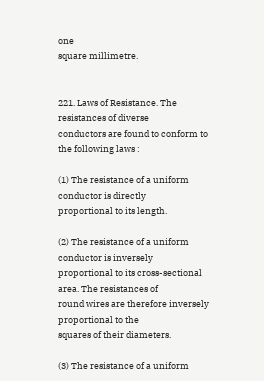one
square millimetre.


221. Laws of Resistance. The resistances of diverse
conductors are found to conform to the following laws :

(1) The resistance of a uniform conductor is directly
proportional to its length.

(2) The resistance of a uniform conductor is inversely
proportional to its cross-sectional area. The resistances of
round wires are therefore inversely proportional to the
squares of their diameters.

(3) The resistance of a uniform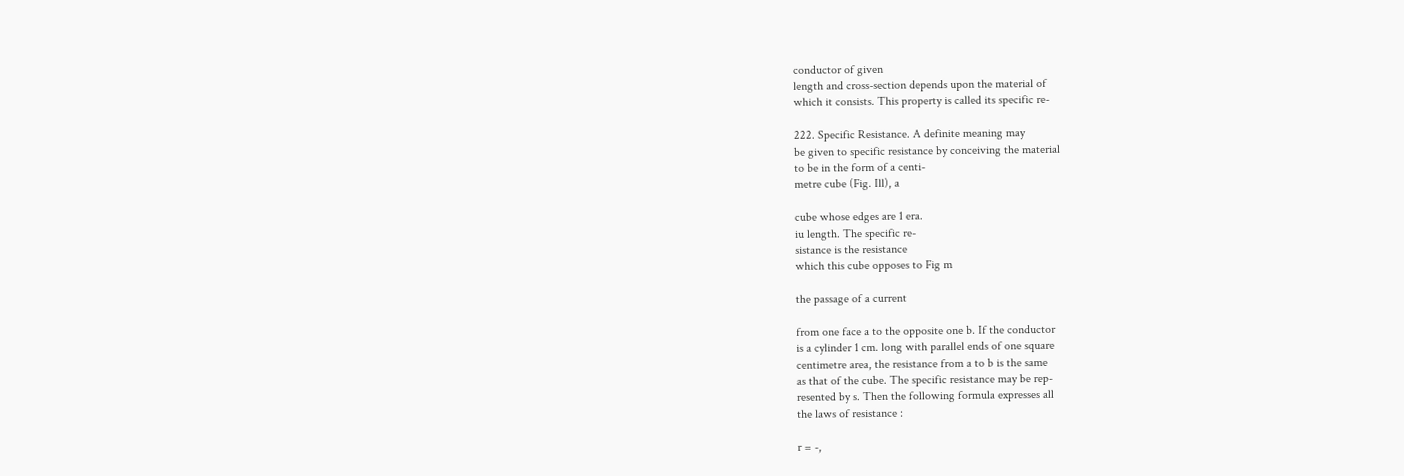conductor of given
length and cross-section depends upon the material of
which it consists. This property is called its specific re-

222. Specific Resistance. A definite meaning may
be given to specific resistance by conceiving the material
to be in the form of a centi-
metre cube (Fig. Ill), a

cube whose edges are 1 era.
iu length. The specific re-
sistance is the resistance
which this cube opposes to Fig m

the passage of a current

from one face a to the opposite one b. If the conductor
is a cylinder 1 cm. long with parallel ends of one square
centimetre area, the resistance from a to b is the same
as that of the cube. The specific resistance may be rep-
resented by s. Then the following formula expresses all
the laws of resistance :

r = -,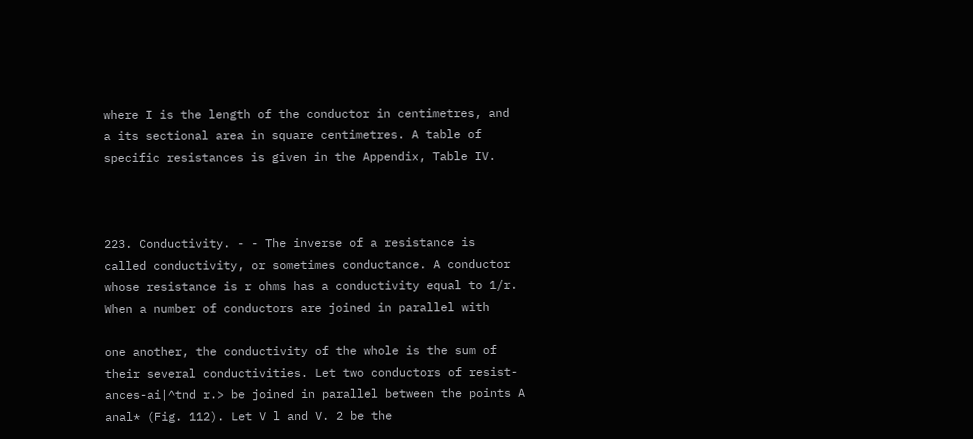where I is the length of the conductor in centimetres, and
a its sectional area in square centimetres. A table of
specific resistances is given in the Appendix, Table IV.



223. Conductivity. - - The inverse of a resistance is
called conductivity, or sometimes conductance. A conductor
whose resistance is r ohms has a conductivity equal to 1/r.
When a number of conductors are joined in parallel with

one another, the conductivity of the whole is the sum of
their several conductivities. Let two conductors of resist-
ances-ai|^tnd r.> be joined in parallel between the points A
anal* (Fig. 112). Let V l and V. 2 be the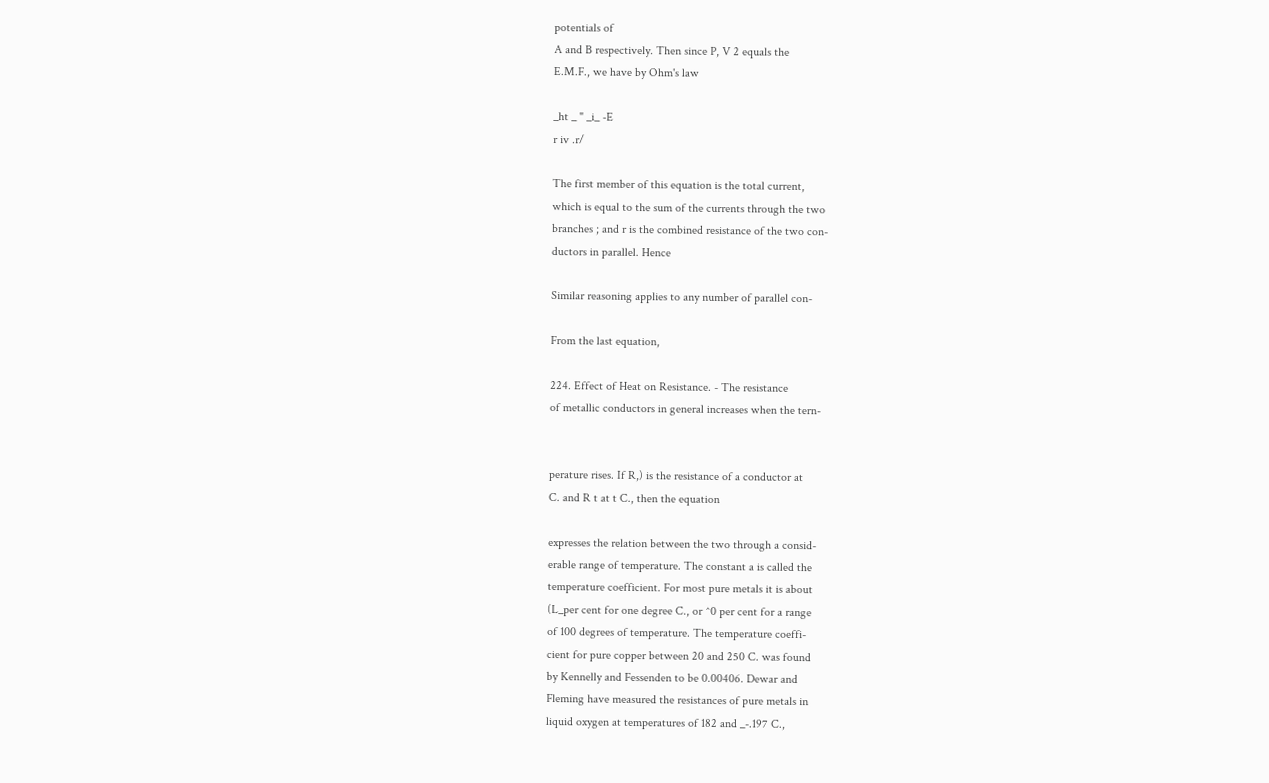potentials of
A and B respectively. Then since P, V 2 equals the
E.M.F., we have by Ohm's law

_ht _ " _i_ -E
r iv .r/

The first member of this equation is the total current,
which is equal to the sum of the currents through the two
branches ; and r is the combined resistance of the two con-
ductors in parallel. Hence

Similar reasoning applies to any number of parallel con-

From the last equation,

224. Effect of Heat on Resistance. - The resistance
of metallic conductors in general increases when the tern-


perature rises. If R,) is the resistance of a conductor at
C. and R t at t C., then the equation

expresses the relation between the two through a consid-
erable range of temperature. The constant a is called the
temperature coefficient. For most pure metals it is about
(L_per cent for one degree C., or ^0 per cent for a range
of 100 degrees of temperature. The temperature coeffi-
cient for pure copper between 20 and 250 C. was found
by Kennelly and Fessenden to be 0.00406. Dewar and
Fleming have measured the resistances of pure metals in
liquid oxygen at temperatures of 182 and _-.197 C.,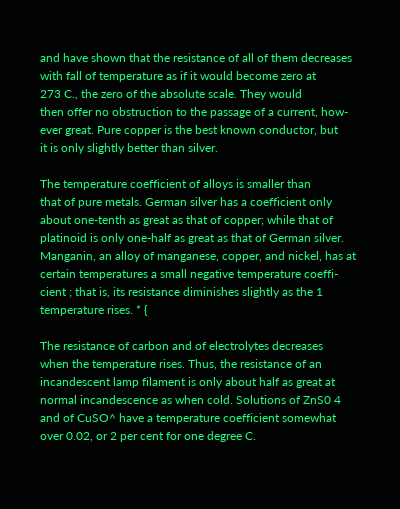and have shown that the resistance of all of them decreases
with fall of temperature as if it would become zero at
273 C., the zero of the absolute scale. They would
then offer no obstruction to the passage of a current, how-
ever great. Pure copper is the best known conductor, but
it is only slightly better than silver.

The temperature coefficient of alloys is smaller than
that of pure metals. German silver has a coefficient only
about one-tenth as great as that of copper; while that of
platinoid is only one-half as great as that of German silver.
Manganin, an alloy of manganese, copper, and nickel, has at
certain temperatures a small negative temperature coeffi-
cient ; that is, its resistance diminishes slightly as the 1
temperature rises. * {

The resistance of carbon and of electrolytes decreases
when the temperature rises. Thus, the resistance of an
incandescent lamp filament is only about half as great at
normal incandescence as when cold. Solutions of ZnS0 4
and of CuSO^ have a temperature coefficient somewhat
over 0.02, or 2 per cent for one degree C.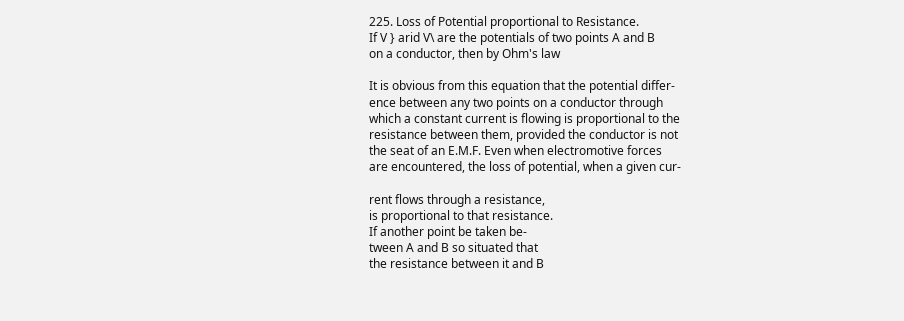225. Loss of Potential proportional to Resistance.
If V } arid V\ are the potentials of two points A and B
on a conductor, then by Ohm's law

It is obvious from this equation that the potential differ-
ence between any two points on a conductor through
which a constant current is flowing is proportional to the
resistance between them, provided the conductor is not
the seat of an E.M.F. Even when electromotive forces
are encountered, the loss of potential, when a given cur-

rent flows through a resistance,
is proportional to that resistance.
If another point be taken be-
tween A and B so situated that
the resistance between it and B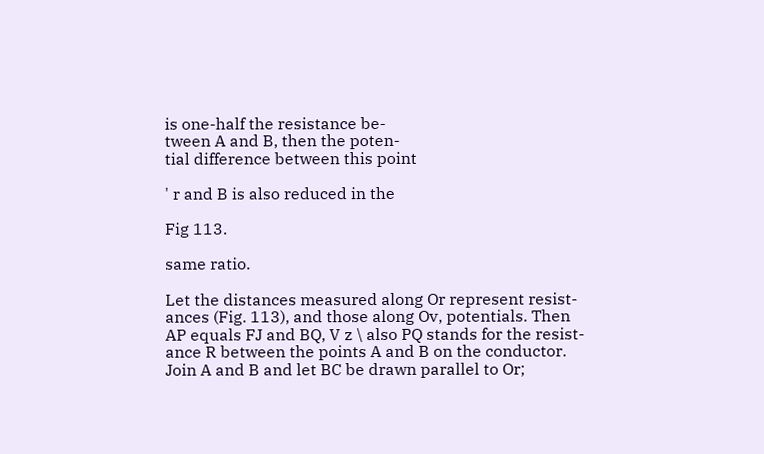is one-half the resistance be-
tween A and B, then the poten-
tial difference between this point

' r and B is also reduced in the

Fig 113.

same ratio.

Let the distances measured along Or represent resist-
ances (Fig. 113), and those along Ov, potentials. Then
AP equals FJ and BQ, V z \ also PQ stands for the resist-
ance R between the points A and B on the conductor.
Join A and B and let BC be drawn parallel to Or;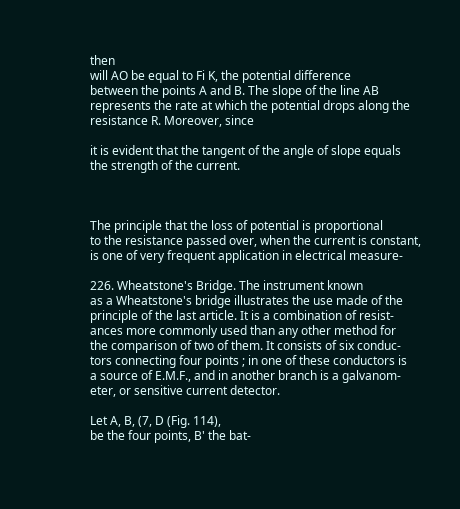then
will AO be equal to Fi K, the potential difference
between the points A and B. The slope of the line AB
represents the rate at which the potential drops along the
resistance R. Moreover, since

it is evident that the tangent of the angle of slope equals
the strength of the current.



The principle that the loss of potential is proportional
to the resistance passed over, when the current is constant,
is one of very frequent application in electrical measure-

226. Wheatstone's Bridge. The instrument known
as a Wheatstone's bridge illustrates the use made of the
principle of the last article. It is a combination of resist-
ances more commonly used than any other method for
the comparison of two of them. It consists of six conduc-
tors connecting four points ; in one of these conductors is
a source of E.M.F., and in another branch is a galvanom-
eter, or sensitive current detector.

Let A, B, (7, D (Fig. 114),
be the four points, B' the bat-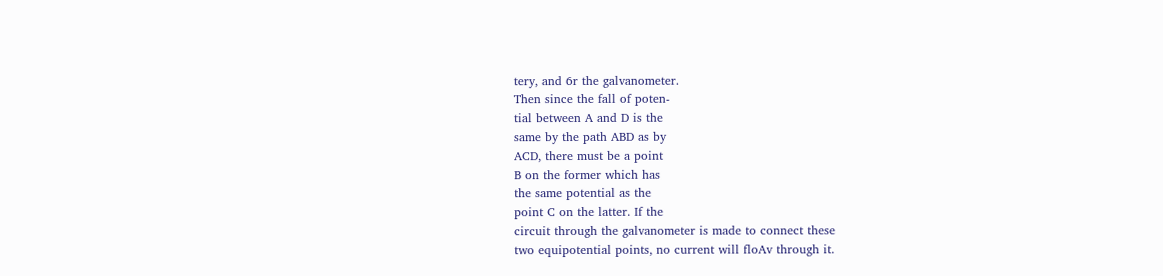tery, and 6r the galvanometer.
Then since the fall of poten-
tial between A and D is the
same by the path ABD as by
ACD, there must be a point
B on the former which has
the same potential as the
point C on the latter. If the
circuit through the galvanometer is made to connect these
two equipotential points, no current will floAv through it.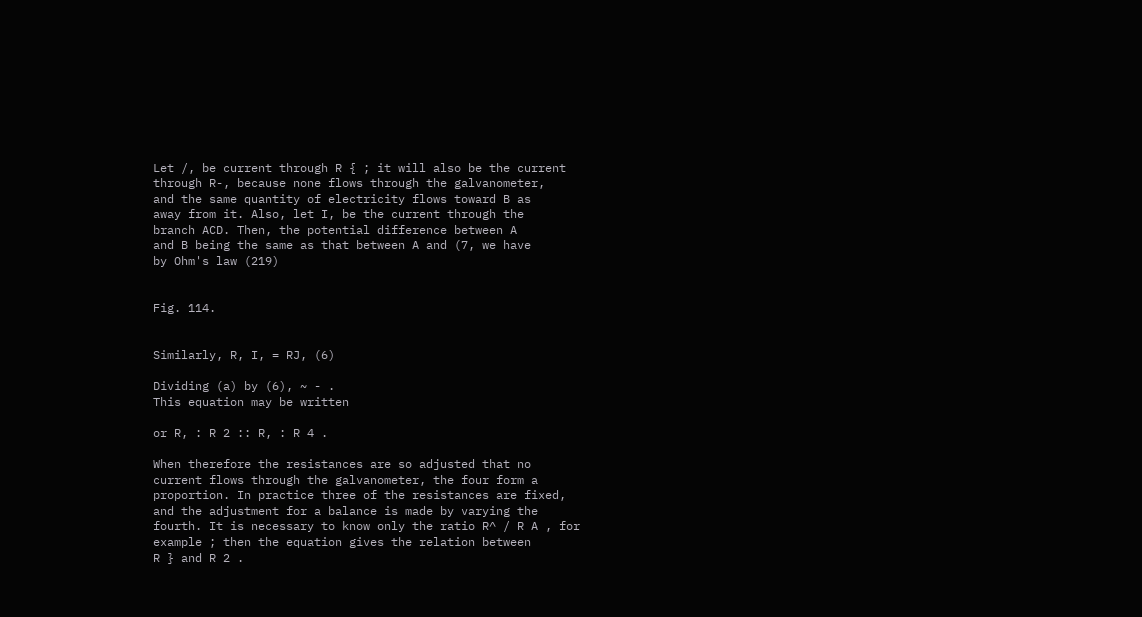Let /, be current through R { ; it will also be the current
through R-, because none flows through the galvanometer,
and the same quantity of electricity flows toward B as
away from it. Also, let I, be the current through the
branch ACD. Then, the potential difference between A
and B being the same as that between A and (7, we have
by Ohm's law (219)


Fig. 114.


Similarly, R, I, = RJ, (6)

Dividing (a) by (6), ~ - .
This equation may be written

or R, : R 2 :: R, : R 4 .

When therefore the resistances are so adjusted that no
current flows through the galvanometer, the four form a
proportion. In practice three of the resistances are fixed,
and the adjustment for a balance is made by varying the
fourth. It is necessary to know only the ratio R^ / R A , for
example ; then the equation gives the relation between
R } and R 2 .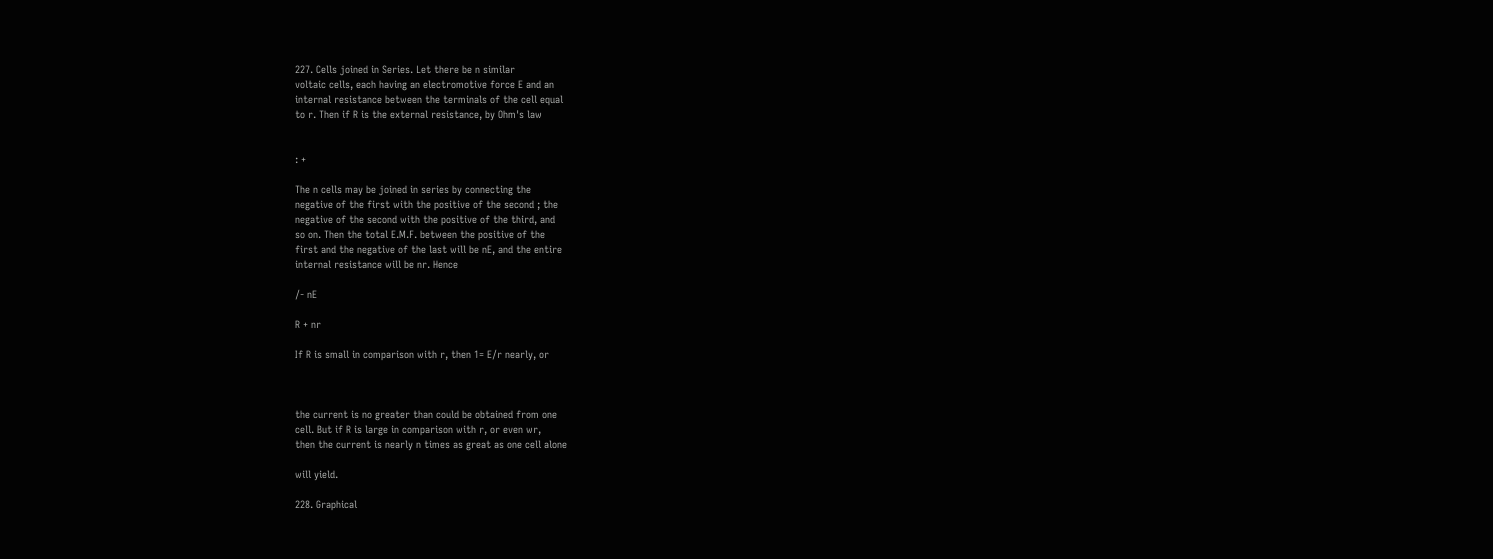227. Cells joined in Series. Let there be n similar
voltaic cells, each having an electromotive force E and an
internal resistance between the terminals of the cell equal
to r. Then if R is the external resistance, by Ohm's law


: +

The n cells may be joined in series by connecting the
negative of the first with the positive of the second ; the
negative of the second with the positive of the third, and
so on. Then the total E.M.F. between the positive of the
first and the negative of the last will be nE, and the entire
internal resistance will be nr. Hence

/- nE

R + nr

If R is small in comparison with r, then 1= E/r nearly, or



the current is no greater than could be obtained from one
cell. But if R is large in comparison with r, or even wr,
then the current is nearly n times as great as one cell alone

will yield.

228. Graphical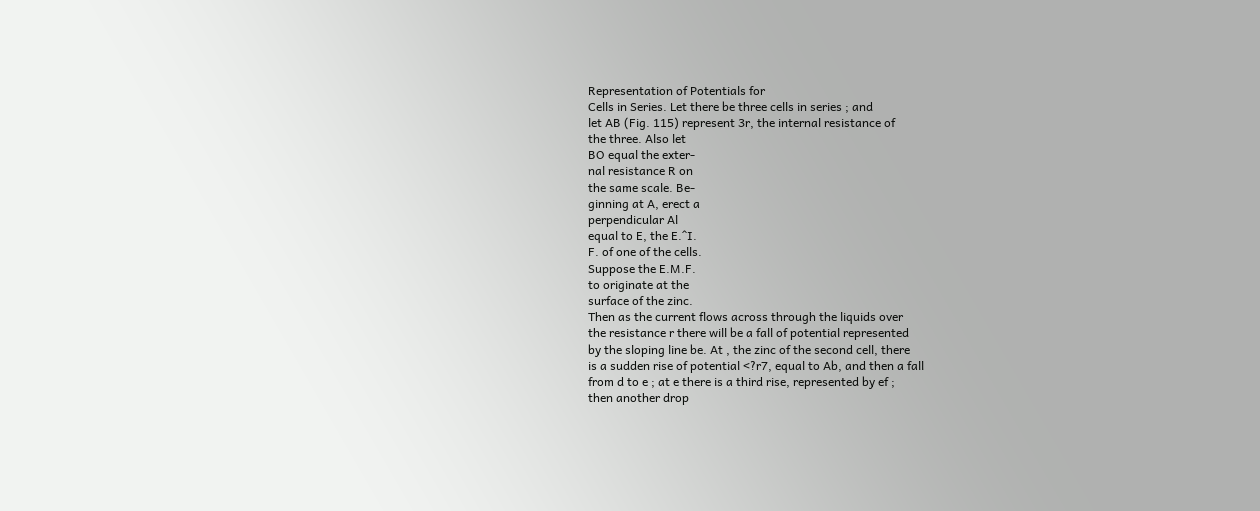Representation of Potentials for
Cells in Series. Let there be three cells in series ; and
let AB (Fig. 115) represent 3r, the internal resistance of
the three. Also let
BO equal the exter-
nal resistance R on
the same scale. Be-
ginning at A, erect a
perpendicular Al
equal to E, the E.^I.
F. of one of the cells.
Suppose the E.M.F.
to originate at the
surface of the zinc.
Then as the current flows across through the liquids over
the resistance r there will be a fall of potential represented
by the sloping line be. At , the zinc of the second cell, there
is a sudden rise of potential <?r7, equal to Ab, and then a fall
from d to e ; at e there is a third rise, represented by ef ;
then another drop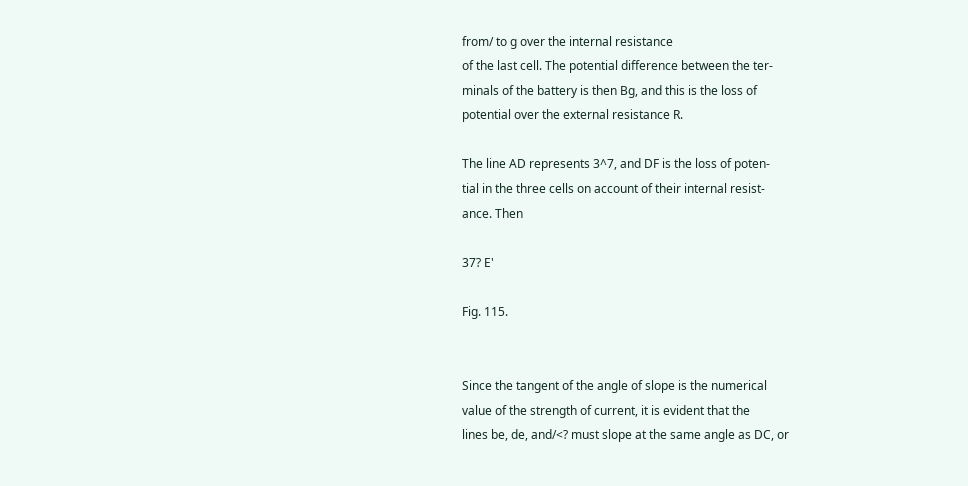from/ to g over the internal resistance
of the last cell. The potential difference between the ter-
minals of the battery is then Bg, and this is the loss of
potential over the external resistance R.

The line AD represents 3^7, and DF is the loss of poten-
tial in the three cells on account of their internal resist-
ance. Then

37? E'

Fig. 115.


Since the tangent of the angle of slope is the numerical
value of the strength of current, it is evident that the
lines be, de, and/<? must slope at the same angle as DC, or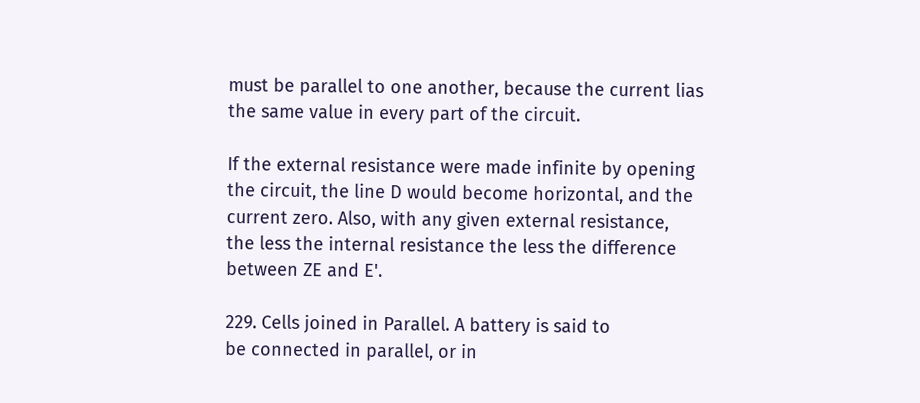must be parallel to one another, because the current lias
the same value in every part of the circuit.

If the external resistance were made infinite by opening
the circuit, the line D would become horizontal, and the
current zero. Also, with any given external resistance,
the less the internal resistance the less the difference
between ZE and E'.

229. Cells joined in Parallel. A battery is said to
be connected in parallel, or in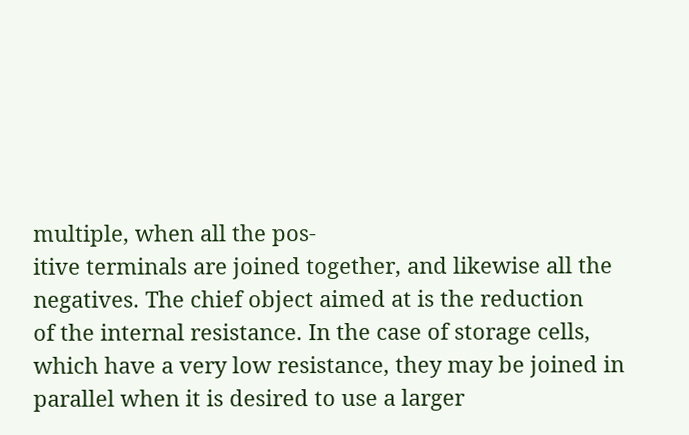multiple, when all the pos-
itive terminals are joined together, and likewise all the
negatives. The chief object aimed at is the reduction
of the internal resistance. In the case of storage cells,
which have a very low resistance, they may be joined in
parallel when it is desired to use a larger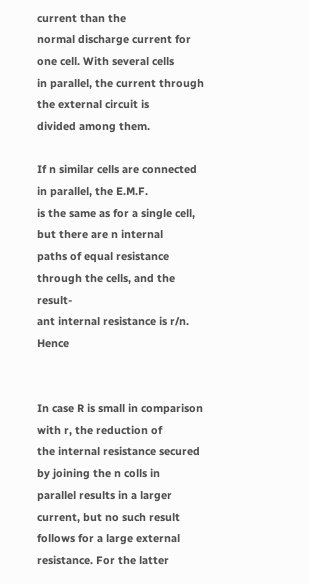current than the
normal discharge current for one cell. With several cells
in parallel, the current through the external circuit is
divided among them.

If n similar cells are connected in parallel, the E.M.F.
is the same as for a single cell, but there are n internal
paths of equal resistance through the cells, and the result-
ant internal resistance is r/n. Hence


In case R is small in comparison with r, the reduction of
the internal resistance secured by joining the n colls in
parallel results in a larger current, but no such result
follows for a large external resistance. For the latter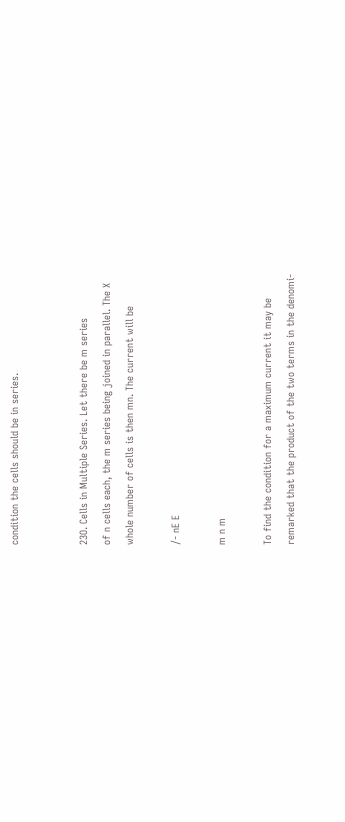condition the cells should be in series.


23O. Cells in Multiple Series. Let there be m series
of n cells each, the m series being joined in parallel. The X
whole number of cells is then mn. The current will be

/- nE E

m n m

To find the condition for a maximum current it may be
remarked that the product of the two terms in the denomi-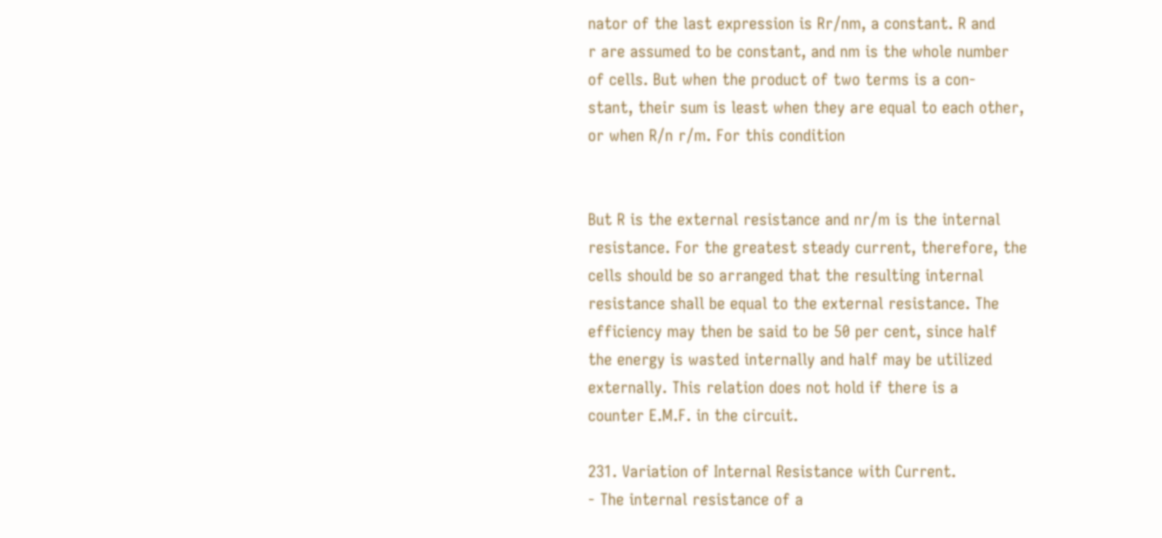nator of the last expression is Rr/nm, a constant. R and
r are assumed to be constant, and nm is the whole number
of cells. But when the product of two terms is a con-
stant, their sum is least when they are equal to each other,
or when R/n r/m. For this condition


But R is the external resistance and nr/m is the internal
resistance. For the greatest steady current, therefore, the
cells should be so arranged that the resulting internal
resistance shall be equal to the external resistance. The
efficiency may then be said to be 50 per cent, since half
the energy is wasted internally and half may be utilized
externally. This relation does not hold if there is a
counter E.M.F. in the circuit.

231. Variation of Internal Resistance with Current.
- The internal resistance of a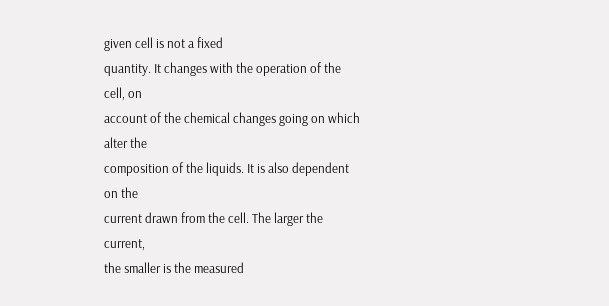given cell is not a fixed
quantity. It changes with the operation of the cell, on
account of the chemical changes going on which alter the
composition of the liquids. It is also dependent on the
current drawn from the cell. The larger the current,
the smaller is the measured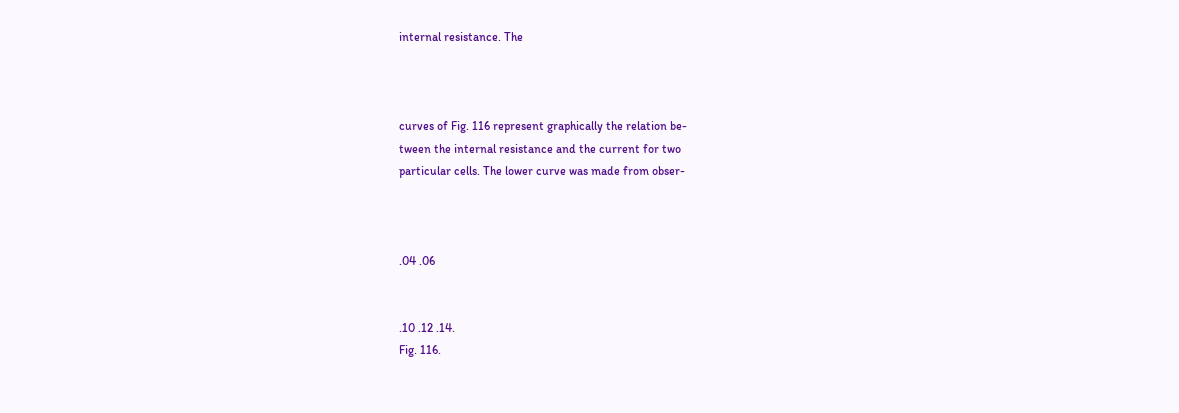internal resistance. The



curves of Fig. 116 represent graphically the relation be-
tween the internal resistance and the current for two
particular cells. The lower curve was made from obser-



.04 .06


.10 .12 .14.
Fig. 116.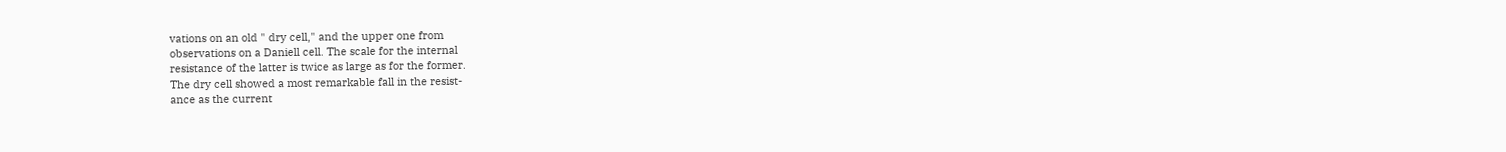vations on an old " dry cell," and the upper one from
observations on a Daniell cell. The scale for the internal
resistance of the latter is twice as large as for the former.
The dry cell showed a most remarkable fall in the resist-
ance as the current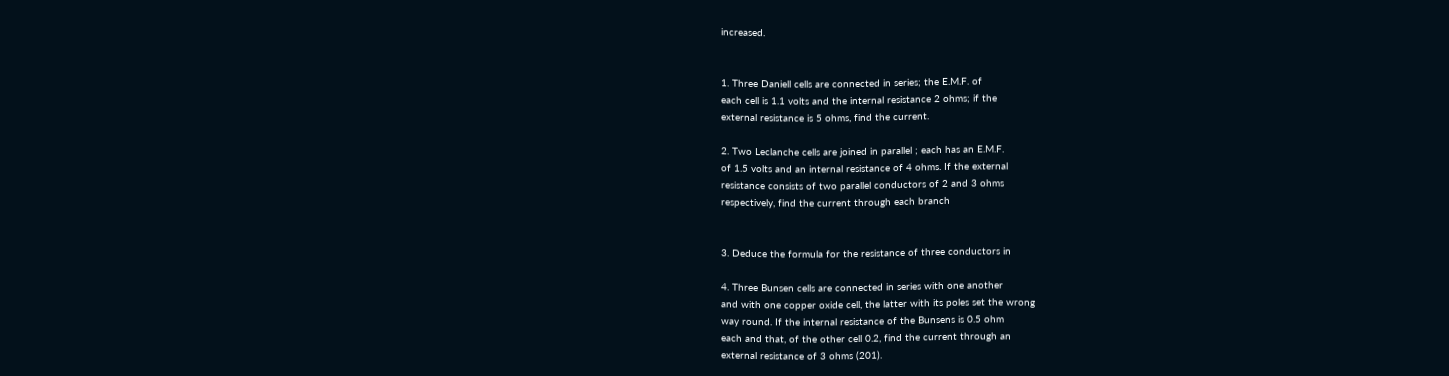increased.


1. Three Daniell cells are connected in series; the E.M.F. of
each cell is 1.1 volts and the internal resistance 2 ohms; if the
external resistance is 5 ohms, find the current.

2. Two Leclanche cells are joined in parallel ; each has an E.M.F.
of 1.5 volts and an internal resistance of 4 ohms. If the external
resistance consists of two parallel conductors of 2 and 3 ohms
respectively, find the current through each branch


3. Deduce the formula for the resistance of three conductors in

4. Three Bunsen cells are connected in series with one another
and with one copper oxide cell, the latter with its poles set the wrong
way round. If the internal resistance of the Bunsens is 0.5 ohm
each and that, of the other cell 0.2, find the current through an
external resistance of 3 ohms (201).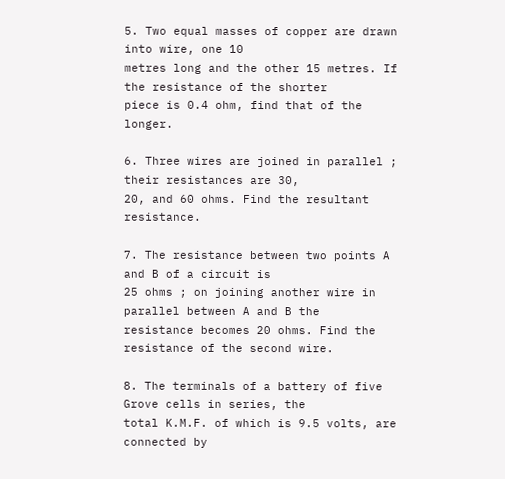5. Two equal masses of copper are drawn into wire, one 10
metres long and the other 15 metres. If the resistance of the shorter
piece is 0.4 ohm, find that of the longer.

6. Three wires are joined in parallel ; their resistances are 30,
20, and 60 ohms. Find the resultant resistance.

7. The resistance between two points A and B of a circuit is
25 ohms ; on joining another wire in parallel between A and B the
resistance becomes 20 ohms. Find the resistance of the second wire.

8. The terminals of a battery of five Grove cells in series, the
total K.M.F. of which is 9.5 volts, are connected by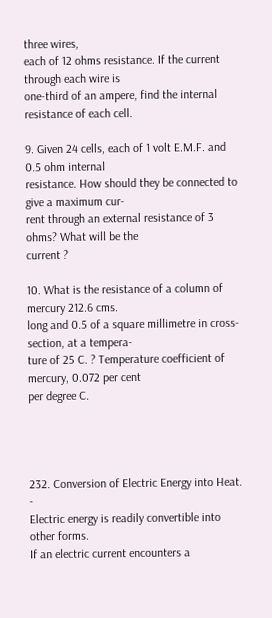three wires,
each of 12 ohms resistance. If the current through each wire is
one-third of an ampere, find the internal resistance of each cell.

9. Given 24 cells, each of 1 volt E.M.F. and 0.5 ohm internal
resistance. How should they be connected to give a maximum cur-
rent through an external resistance of 3 ohms? What will be the
current ?

10. What is the resistance of a column of mercury 212.6 cms.
long and 0.5 of a square millimetre in cross-section, at a tempera-
ture of 25 C. ? Temperature coefficient of mercury, 0.072 per cent
per degree C.




232. Conversion of Electric Energy into Heat. -
Electric energy is readily convertible into other forms.
If an electric current encounters a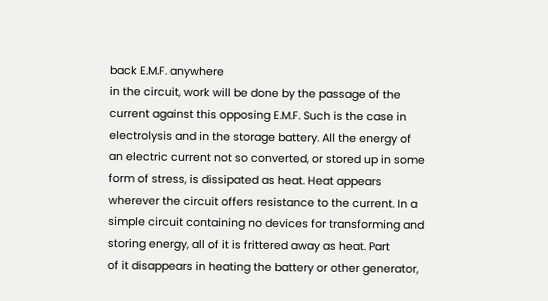back E.M.F. anywhere
in the circuit, work will be done by the passage of the
current against this opposing E.M.F. Such is the case in
electrolysis and in the storage battery. All the energy of
an electric current not so converted, or stored up in some
form of stress, is dissipated as heat. Heat appears
wherever the circuit offers resistance to the current. In a
simple circuit containing no devices for transforming and
storing energy, all of it is frittered away as heat. Part
of it disappears in heating the battery or other generator,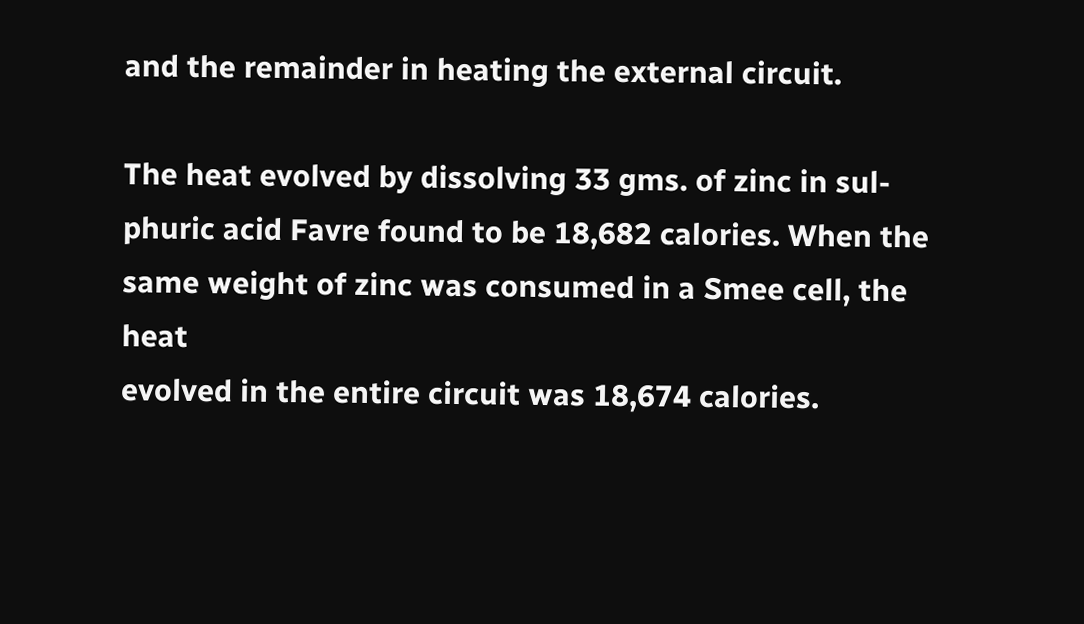and the remainder in heating the external circuit.

The heat evolved by dissolving 33 gms. of zinc in sul-
phuric acid Favre found to be 18,682 calories. When the
same weight of zinc was consumed in a Smee cell, the heat
evolved in the entire circuit was 18,674 calories.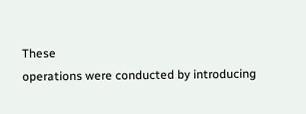These
operations were conducted by introducing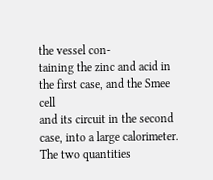the vessel con-
taining the zinc and acid in the first case, and the Smee cell
and its circuit in the second case, into a large calorimeter.
The two quantities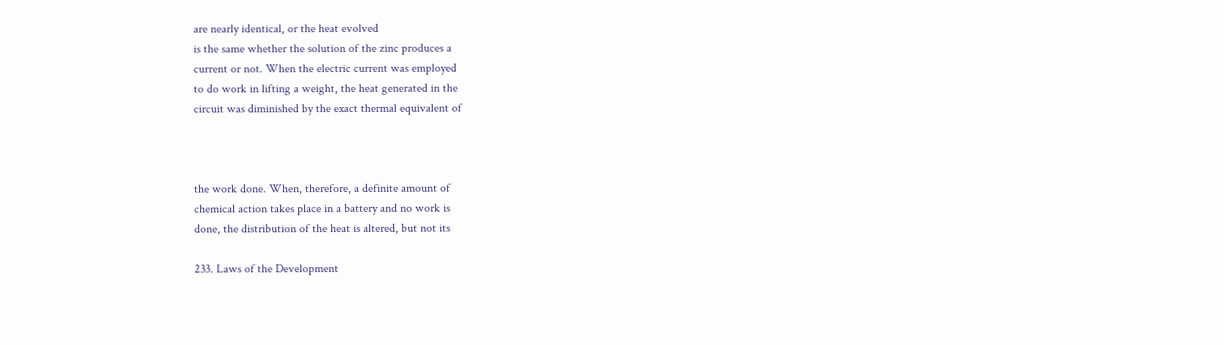are nearly identical, or the heat evolved
is the same whether the solution of the zinc produces a
current or not. When the electric current was employed
to do work in lifting a weight, the heat generated in the
circuit was diminished by the exact thermal equivalent of



the work done. When, therefore, a definite amount of
chemical action takes place in a battery and no work is
done, the distribution of the heat is altered, but not its

233. Laws of the Development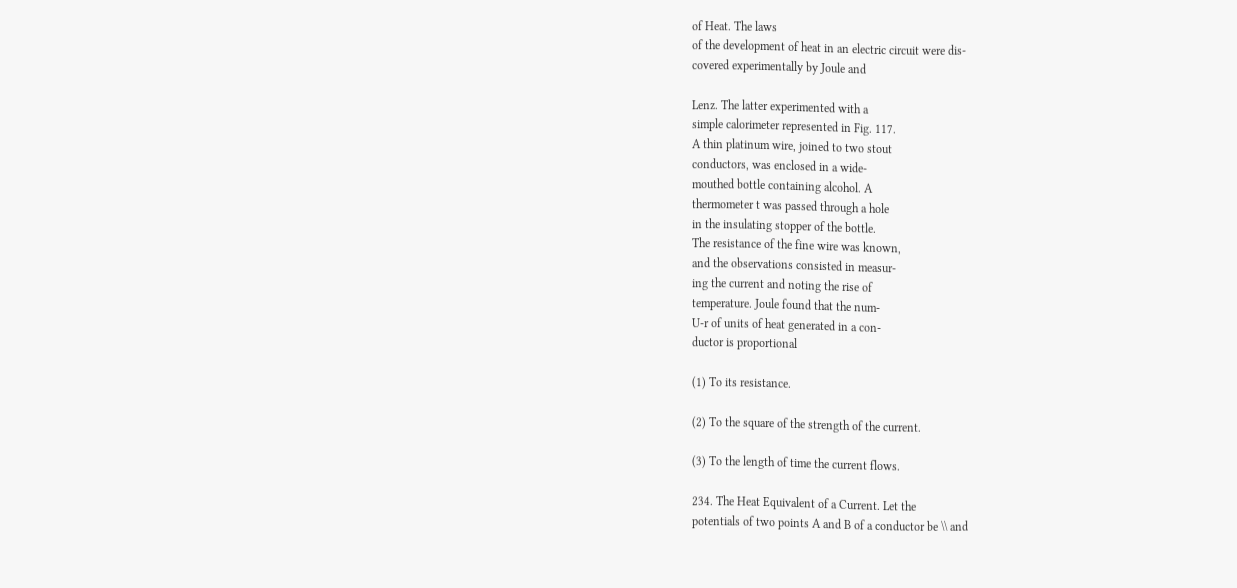of Heat. The laws
of the development of heat in an electric circuit were dis-
covered experimentally by Joule and

Lenz. The latter experimented with a
simple calorimeter represented in Fig. 117.
A thin platinum wire, joined to two stout
conductors, was enclosed in a wide-
mouthed bottle containing alcohol. A
thermometer t was passed through a hole
in the insulating stopper of the bottle.
The resistance of the fine wire was known,
and the observations consisted in measur-
ing the current and noting the rise of
temperature. Joule found that the num-
U-r of units of heat generated in a con-
ductor is proportional

(1) To its resistance.

(2) To the square of the strength of the current.

(3) To the length of time the current flows.

234. The Heat Equivalent of a Current. Let the
potentials of two points A and B of a conductor be \\ and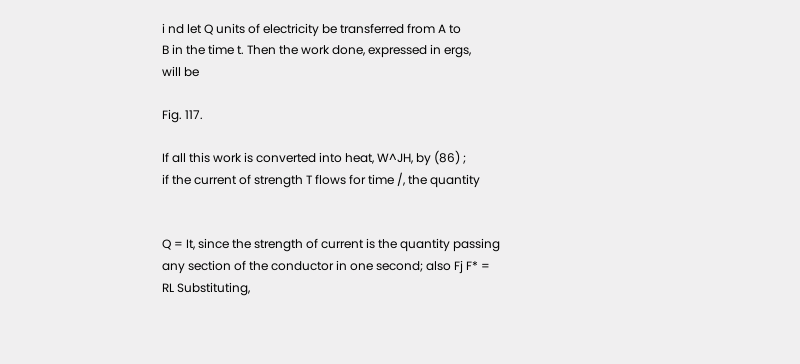i nd let Q units of electricity be transferred from A to
B in the time t. Then the work done, expressed in ergs,
will be

Fig. 117.

If all this work is converted into heat, W^JH, by (86) ;
if the current of strength T flows for time /, the quantity


Q = It, since the strength of current is the quantity passing
any section of the conductor in one second; also Fj F* =
RL Substituting,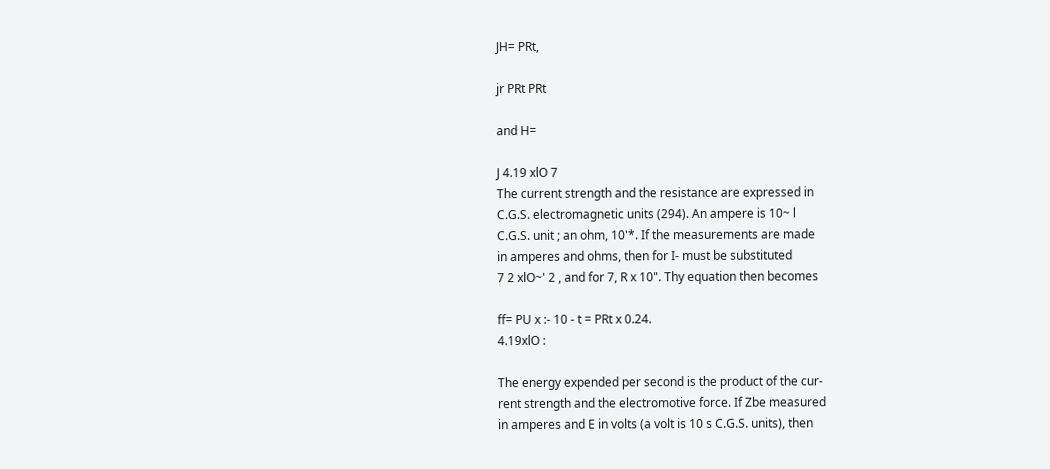JH= PRt,

jr PRt PRt

and H=

J 4.19 xlO 7
The current strength and the resistance are expressed in
C.G.S. electromagnetic units (294). An ampere is 10~ l
C.G.S. unit ; an ohm, 10'*. If the measurements are made
in amperes and ohms, then for I- must be substituted
7 2 xlO~' 2 , and for 7, R x 10". Thy equation then becomes

ff= PU x :- 10 - t = PRt x 0.24.
4.19xlO :

The energy expended per second is the product of the cur-
rent strength and the electromotive force. If Zbe measured
in amperes and E in volts (a volt is 10 s C.G.S. units), then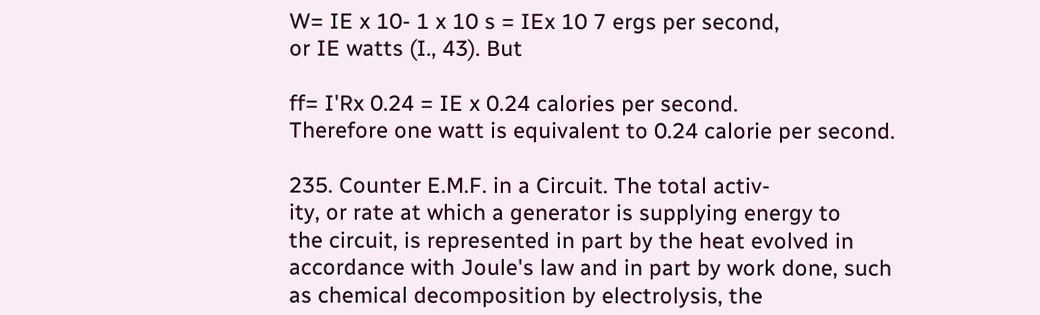W= IE x 10- 1 x 10 s = IEx 10 7 ergs per second,
or IE watts (I., 43). But

ff= I'Rx 0.24 = IE x 0.24 calories per second.
Therefore one watt is equivalent to 0.24 calorie per second.

235. Counter E.M.F. in a Circuit. The total activ-
ity, or rate at which a generator is supplying energy to
the circuit, is represented in part by the heat evolved in
accordance with Joule's law and in part by work done, such
as chemical decomposition by electrolysis, the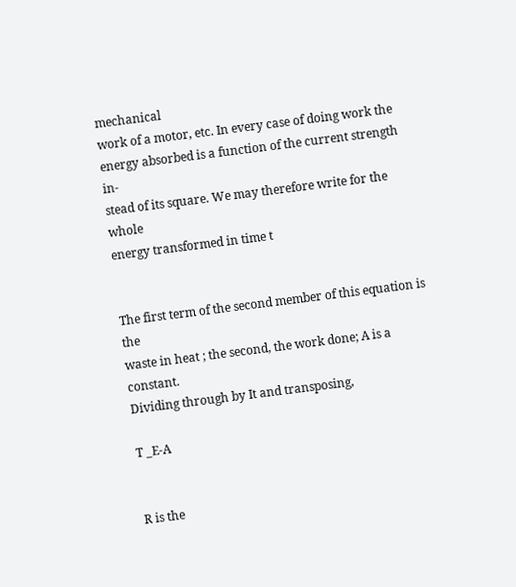mechanical
work of a motor, etc. In every case of doing work the
energy absorbed is a function of the current strength in-
stead of its square. We may therefore write for the whole
energy transformed in time t


The first term of the second member of this equation is the
waste in heat ; the second, the work done; A is a constant.
Dividing through by It and transposing,

T _E-A


R is the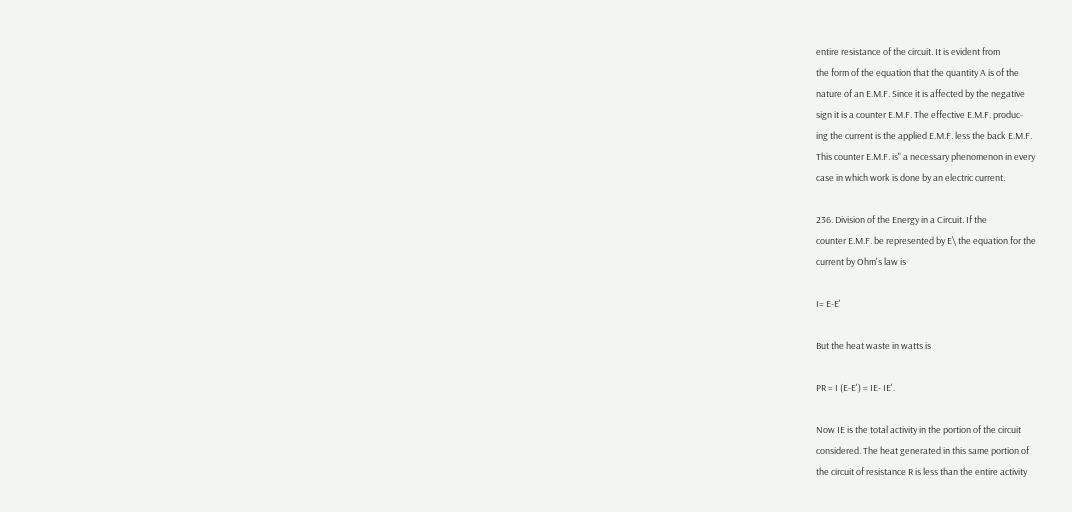entire resistance of the circuit. It is evident from
the form of the equation that the quantity A is of the
nature of an E.M.F. Since it is affected by the negative
sign it is a counter E.M.F. The effective E.M.F. produc-
ing the current is the applied E.M.F. less the back E.M.F.
This counter E.M.F. is" a necessary phenomenon in every
case in which work is done by an electric current.

236. Division of the Energy in a Circuit. If the
counter E.M.F. be represented by E\ the equation for the
current by Ohm's law is

I= E-E'

But the heat waste in watts is

PR = I (E-E') = IE- IE'.

Now IE is the total activity in the portion of the circuit
considered. The heat generated in this same portion of
the circuit of resistance R is less than the entire activity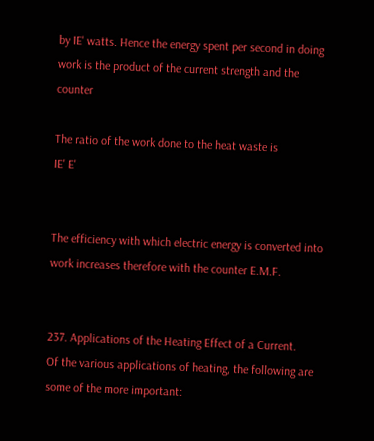by IE' watts. Hence the energy spent per second in doing
work is the product of the current strength and the counter

The ratio of the work done to the heat waste is
IE' E'


The efficiency with which electric energy is converted into
work increases therefore with the counter E.M.F.


237. Applications of the Heating Effect of a Current.
Of the various applications of heating, the following are
some of the more important: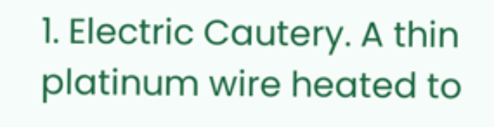1. Electric Cautery. A thin platinum wire heated to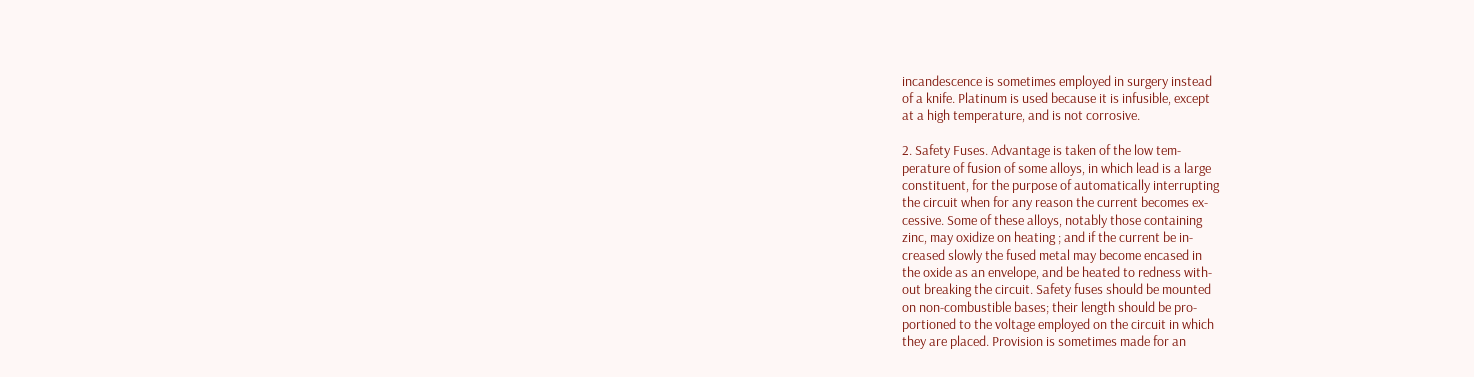incandescence is sometimes employed in surgery instead
of a knife. Platinum is used because it is infusible, except
at a high temperature, and is not corrosive.

2. Safety Fuses. Advantage is taken of the low tem-
perature of fusion of some alloys, in which lead is a large
constituent, for the purpose of automatically interrupting
the circuit when for any reason the current becomes ex-
cessive. Some of these alloys, notably those containing
zinc, may oxidize on heating ; and if the current be in-
creased slowly the fused metal may become encased in
the oxide as an envelope, and be heated to redness with-
out breaking the circuit. Safety fuses should be mounted
on non-combustible bases; their length should be pro-
portioned to the voltage employed on the circuit in which
they are placed. Provision is sometimes made for an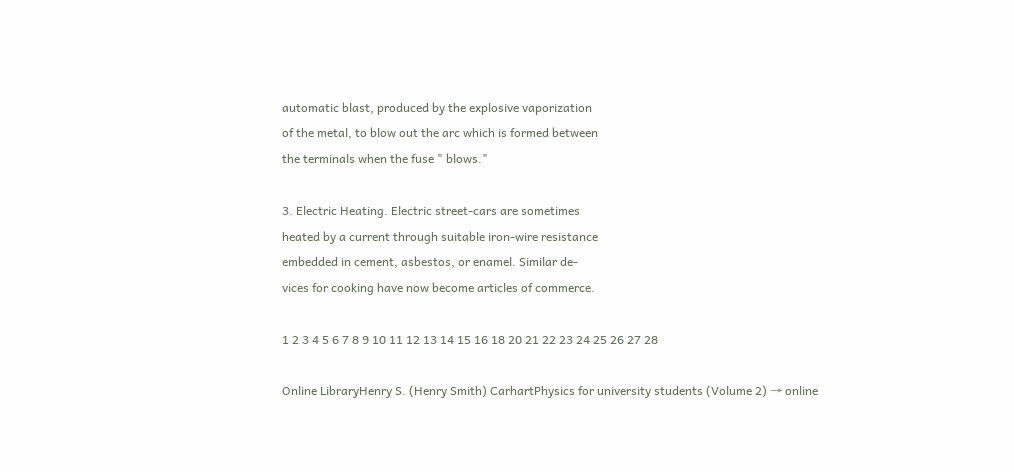automatic blast, produced by the explosive vaporization
of the metal, to blow out the arc which is formed between
the terminals when the fuse " blows."

3. Electric Heating. Electric street-cars are sometimes
heated by a current through suitable iron-wire resistance
embedded in cement, asbestos, or enamel. Similar de-
vices for cooking have now become articles of commerce.

1 2 3 4 5 6 7 8 9 10 11 12 13 14 15 16 18 20 21 22 23 24 25 26 27 28

Online LibraryHenry S. (Henry Smith) CarhartPhysics for university students (Volume 2) → online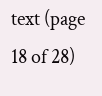text (page 18 of 28)